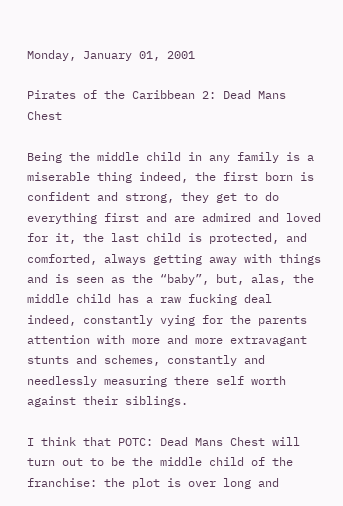Monday, January 01, 2001

Pirates of the Caribbean 2: Dead Mans Chest

Being the middle child in any family is a miserable thing indeed, the first born is confident and strong, they get to do everything first and are admired and loved for it, the last child is protected, and comforted, always getting away with things and is seen as the “baby”, but, alas, the middle child has a raw fucking deal indeed, constantly vying for the parents attention with more and more extravagant stunts and schemes, constantly and needlessly measuring there self worth against their siblings.

I think that POTC: Dead Mans Chest will turn out to be the middle child of the franchise: the plot is over long and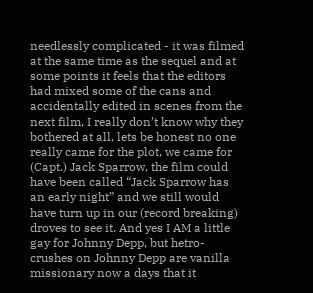needlessly complicated - it was filmed at the same time as the sequel and at some points it feels that the editors had mixed some of the cans and accidentally edited in scenes from the next film, I really don’t know why they bothered at all, lets be honest no one really came for the plot, we came for (Capt.) Jack Sparrow, the film could have been called “Jack Sparrow has an early night” and we still would have turn up in our (record breaking) droves to see it. And yes I AM a little gay for Johnny Depp, but hetro-crushes on Johnny Depp are vanilla missionary now a days that it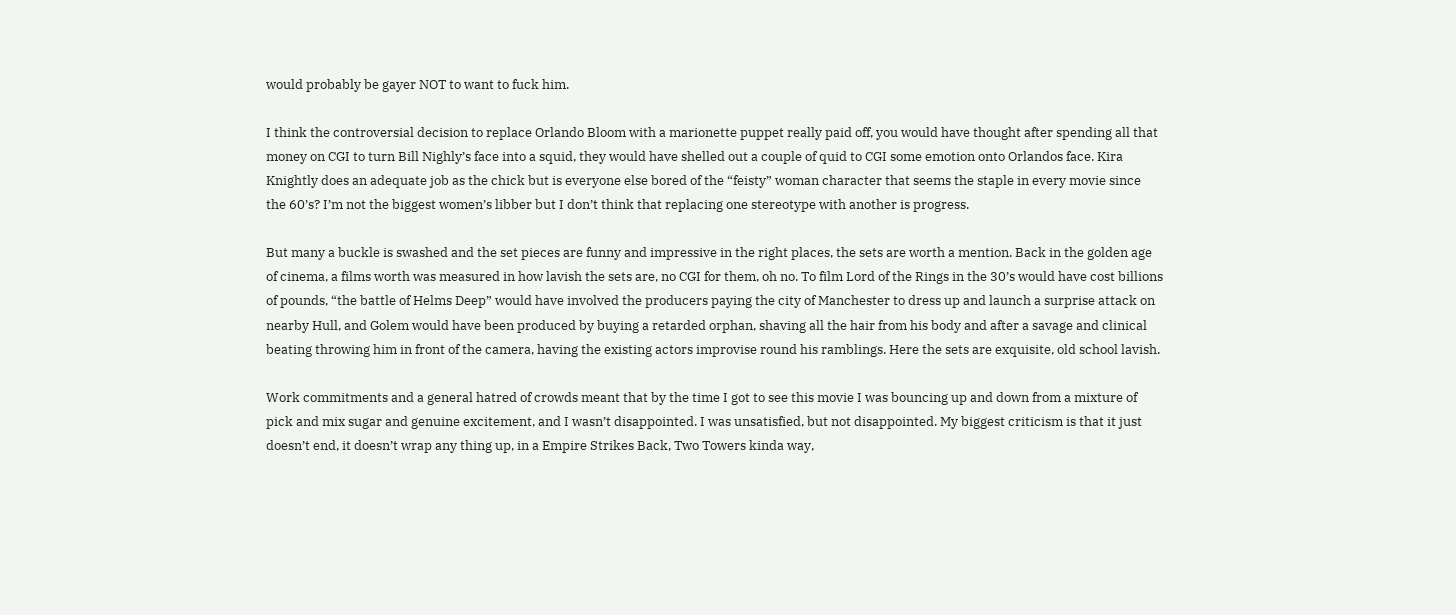would probably be gayer NOT to want to fuck him.

I think the controversial decision to replace Orlando Bloom with a marionette puppet really paid off, you would have thought after spending all that money on CGI to turn Bill Nighly’s face into a squid, they would have shelled out a couple of quid to CGI some emotion onto Orlandos face. Kira Knightly does an adequate job as the chick but is everyone else bored of the “feisty” woman character that seems the staple in every movie since the 60’s? I’m not the biggest women’s libber but I don’t think that replacing one stereotype with another is progress.

But many a buckle is swashed and the set pieces are funny and impressive in the right places, the sets are worth a mention. Back in the golden age of cinema, a films worth was measured in how lavish the sets are, no CGI for them, oh no. To film Lord of the Rings in the 30’s would have cost billions of pounds, “the battle of Helms Deep” would have involved the producers paying the city of Manchester to dress up and launch a surprise attack on nearby Hull, and Golem would have been produced by buying a retarded orphan, shaving all the hair from his body and after a savage and clinical beating throwing him in front of the camera, having the existing actors improvise round his ramblings. Here the sets are exquisite, old school lavish.

Work commitments and a general hatred of crowds meant that by the time I got to see this movie I was bouncing up and down from a mixture of pick and mix sugar and genuine excitement, and I wasn’t disappointed. I was unsatisfied, but not disappointed. My biggest criticism is that it just doesn’t end, it doesn’t wrap any thing up, in a Empire Strikes Back, Two Towers kinda way,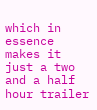which in essence makes it just a two and a half hour trailer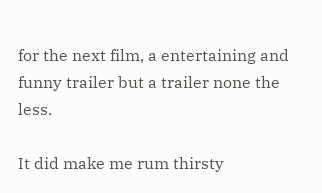for the next film, a entertaining and funny trailer but a trailer none the less.

It did make me rum thirsty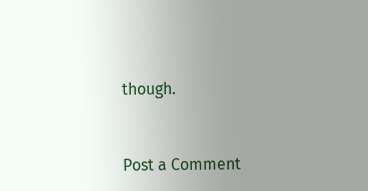though.



Post a Comment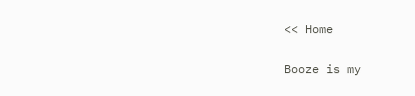<< Home

Booze is my